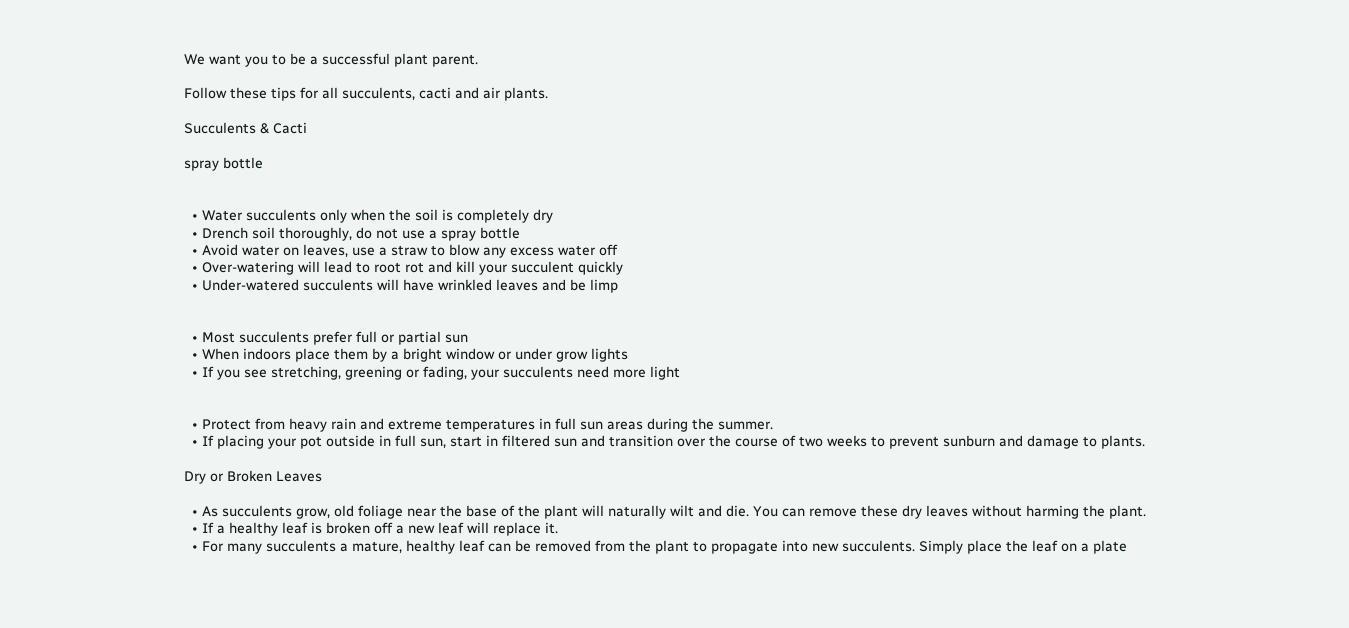We want you to be a successful plant parent.

Follow these tips for all succulents, cacti and air plants.

Succulents & Cacti

spray bottle


  • Water succulents only when the soil is completely dry
  • Drench soil thoroughly, do not use a spray bottle
  • Avoid water on leaves, use a straw to blow any excess water off
  • Over-watering will lead to root rot and kill your succulent quickly
  • Under-watered succulents will have wrinkled leaves and be limp


  • Most succulents prefer full or partial sun
  • When indoors place them by a bright window or under grow lights
  • If you see stretching, greening or fading, your succulents need more light


  • Protect from heavy rain and extreme temperatures in full sun areas during the summer.
  • If placing your pot outside in full sun, start in filtered sun and transition over the course of two weeks to prevent sunburn and damage to plants.

Dry or Broken Leaves

  • As succulents grow, old foliage near the base of the plant will naturally wilt and die. You can remove these dry leaves without harming the plant.
  • If a healthy leaf is broken off a new leaf will replace it.
  • For many succulents a mature, healthy leaf can be removed from the plant to propagate into new succulents. Simply place the leaf on a plate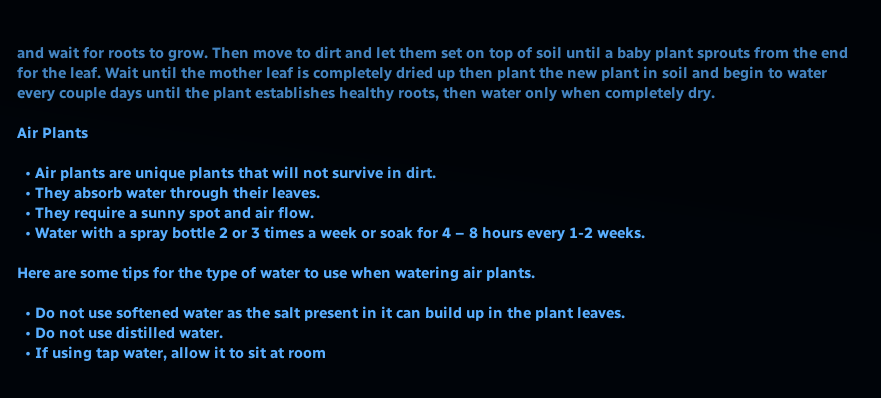and wait for roots to grow. Then move to dirt and let them set on top of soil until a baby plant sprouts from the end for the leaf. Wait until the mother leaf is completely dried up then plant the new plant in soil and begin to water every couple days until the plant establishes healthy roots, then water only when completely dry.

Air Plants

  • Air plants are unique plants that will not survive in dirt.
  • They absorb water through their leaves.
  • They require a sunny spot and air flow.
  • Water with a spray bottle 2 or 3 times a week or soak for 4 – 8 hours every 1-2 weeks.

Here are some tips for the type of water to use when watering air plants.

  • Do not use softened water as the salt present in it can build up in the plant leaves.
  • Do not use distilled water.
  • If using tap water, allow it to sit at room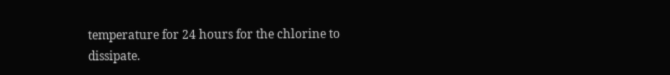temperature for 24 hours for the chlorine to dissipate.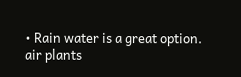• Rain water is a great option.
air plants